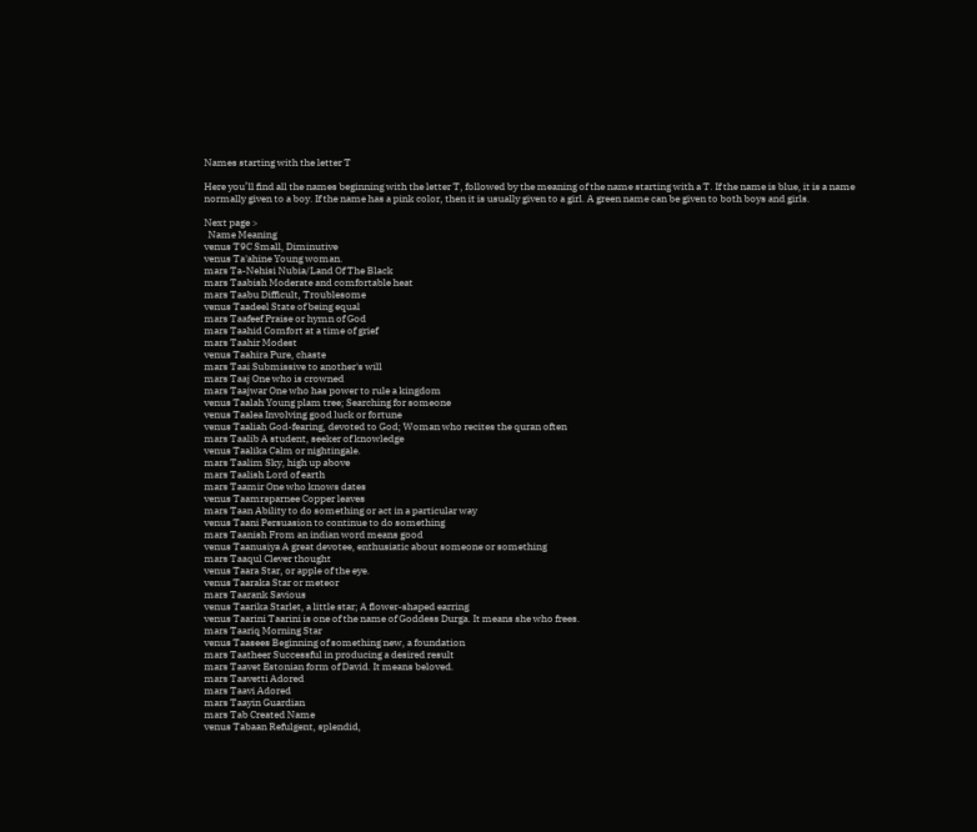Names starting with the letter T

Here you’ll find all the names beginning with the letter T, followed by the meaning of the name starting with a T. If the name is blue, it is a name normally given to a boy. If the name has a pink color, then it is usually given to a girl. A green name can be given to both boys and girls.

Next page >
  Name Meaning
venus T9C Small, Diminutive
venus Ta'ahine Young woman.
mars Ta-Nehisi Nubia/Land Of The Black
mars Taabish Moderate and comfortable heat
mars Taabu Difficult, Troublesome
venus Taadeel State of being equal
mars Taafeef Praise or hymn of God
mars Taahid Comfort at a time of grief
mars Taahir Modest
venus Taahira Pure, chaste
mars Taai Submissive to another's will
mars Taaj One who is crowned
mars Taajwar One who has power to rule a kingdom
venus Taalah Young plam tree; Searching for someone
venus Taalea Involving good luck or fortune
venus Taaliah God-fearing, devoted to God; Woman who recites the quran often
mars Taalib A student, seeker of knowledge
venus Taalika Calm or nightingale.
mars Taalim Sky, high up above
mars Taalish Lord of earth
mars Taamir One who knows dates
venus Taamraparnee Copper leaves
mars Taan Ability to do something or act in a particular way
venus Taani Persuasion to continue to do something
mars Taanish From an indian word means good
venus Taanusiya A great devotee, enthusiatic about someone or something
mars Taaqul Clever thought
venus Taara Star, or apple of the eye.
venus Taaraka Star or meteor
mars Taarank Savious
venus Taarika Starlet, a little star; A flower-shaped earring
venus Taarini Taarini is one of the name of Goddess Durga. It means she who frees.
mars Taariq Morning Star
venus Taasees Beginning of something new, a foundation
mars Taatheer Successful in producing a desired result
mars Taavet Estonian form of David. It means beloved.
mars Taavetti Adored
mars Taavi Adored
mars Taayin Guardian
mars Tab Created Name
venus Tabaan Refulgent, splendid,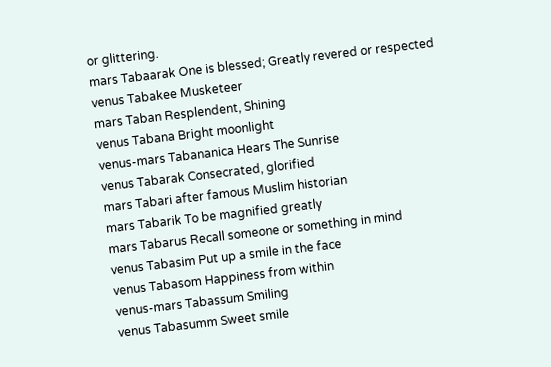or glittering.
mars Tabaarak One is blessed; Greatly revered or respected
venus Tabakee Musketeer
mars Taban Resplendent, Shining
venus Tabana Bright moonlight
venus-mars Tabananica Hears The Sunrise
venus Tabarak Consecrated, glorified
mars Tabari after famous Muslim historian
mars Tabarik To be magnified greatly
mars Tabarus Recall someone or something in mind
venus Tabasim Put up a smile in the face
venus Tabasom Happiness from within
venus-mars Tabassum Smiling
venus Tabasumm Sweet smile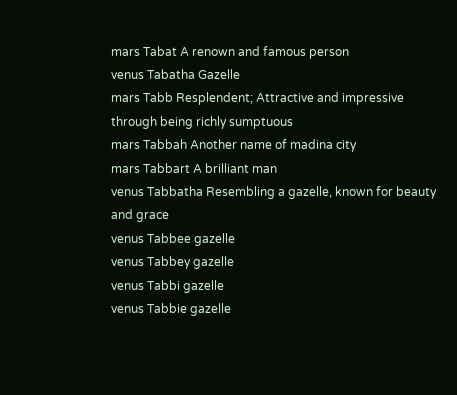mars Tabat A renown and famous person
venus Tabatha Gazelle
mars Tabb Resplendent; Attractive and impressive through being richly sumptuous
mars Tabbah Another name of madina city
mars Tabbart A brilliant man
venus Tabbatha Resembling a gazelle, known for beauty and grace
venus Tabbee gazelle
venus Tabbey gazelle
venus Tabbi gazelle
venus Tabbie gazelle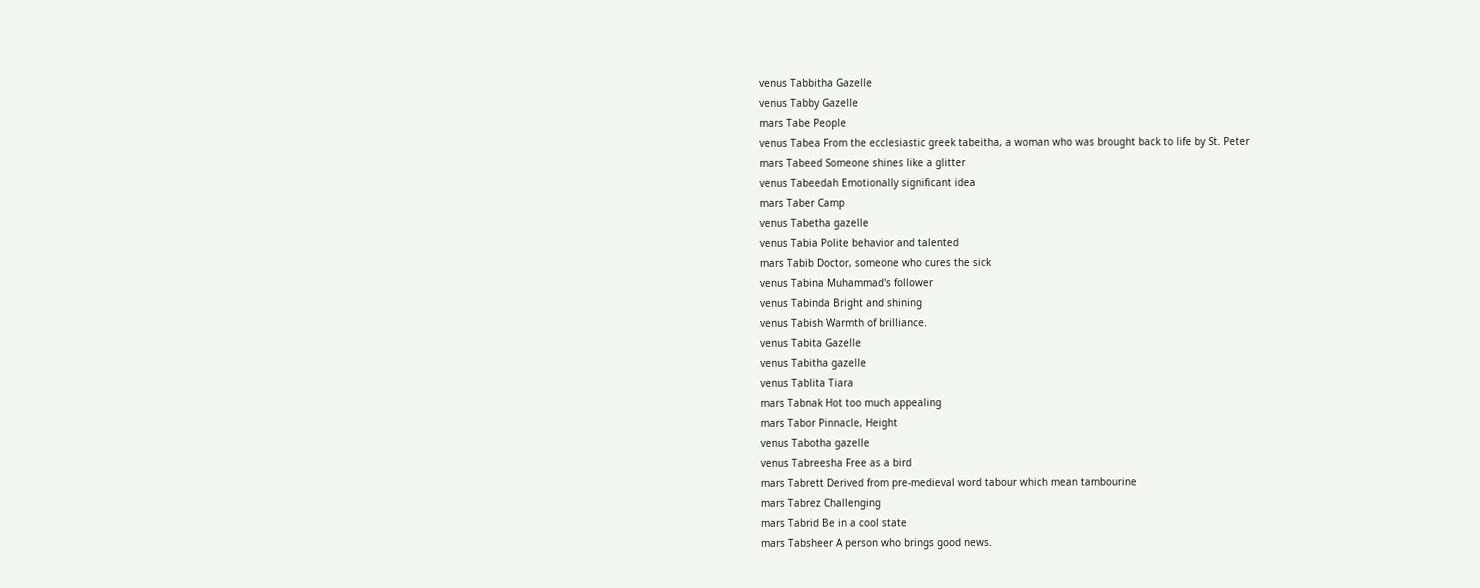venus Tabbitha Gazelle
venus Tabby Gazelle
mars Tabe People
venus Tabea From the ecclesiastic greek tabeitha, a woman who was brought back to life by St. Peter
mars Tabeed Someone shines like a glitter
venus Tabeedah Emotionally significant idea
mars Taber Camp
venus Tabetha gazelle
venus Tabia Polite behavior and talented
mars Tabib Doctor, someone who cures the sick
venus Tabina Muhammad's follower
venus Tabinda Bright and shining
venus Tabish Warmth of brilliance.
venus Tabita Gazelle
venus Tabitha gazelle
venus Tablita Tiara
mars Tabnak Hot too much appealing
mars Tabor Pinnacle, Height
venus Tabotha gazelle
venus Tabreesha Free as a bird
mars Tabrett Derived from pre-medieval word tabour which mean tambourine
mars Tabrez Challenging
mars Tabrid Be in a cool state
mars Tabsheer A person who brings good news.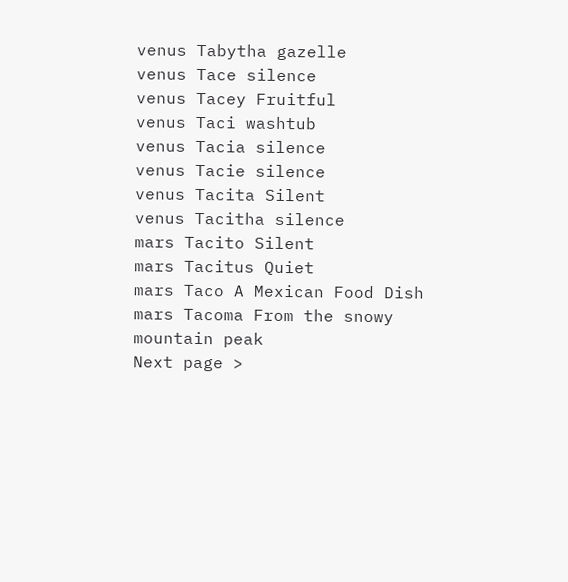venus Tabytha gazelle
venus Tace silence
venus Tacey Fruitful
venus Taci washtub
venus Tacia silence
venus Tacie silence
venus Tacita Silent
venus Tacitha silence
mars Tacito Silent
mars Tacitus Quiet
mars Taco A Mexican Food Dish
mars Tacoma From the snowy mountain peak
Next page >